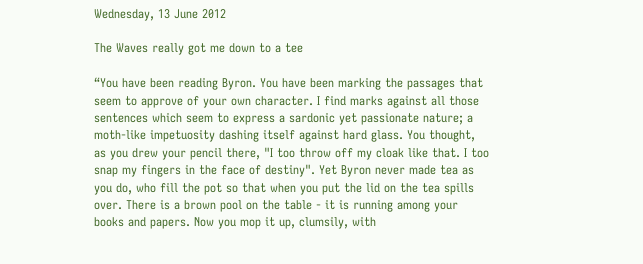Wednesday, 13 June 2012

The Waves really got me down to a tee

“You have been reading Byron. You have been marking the passages that seem to approve of your own character. I find marks against all those sentences which seem to express a sardonic yet passionate nature; a moth-like impetuosity dashing itself against hard glass. You thought, as you drew your pencil there, "I too throw off my cloak like that. I too snap my fingers in the face of destiny". Yet Byron never made tea as you do, who fill the pot so that when you put the lid on the tea spills over. There is a brown pool on the table - it is running among your books and papers. Now you mop it up, clumsily, with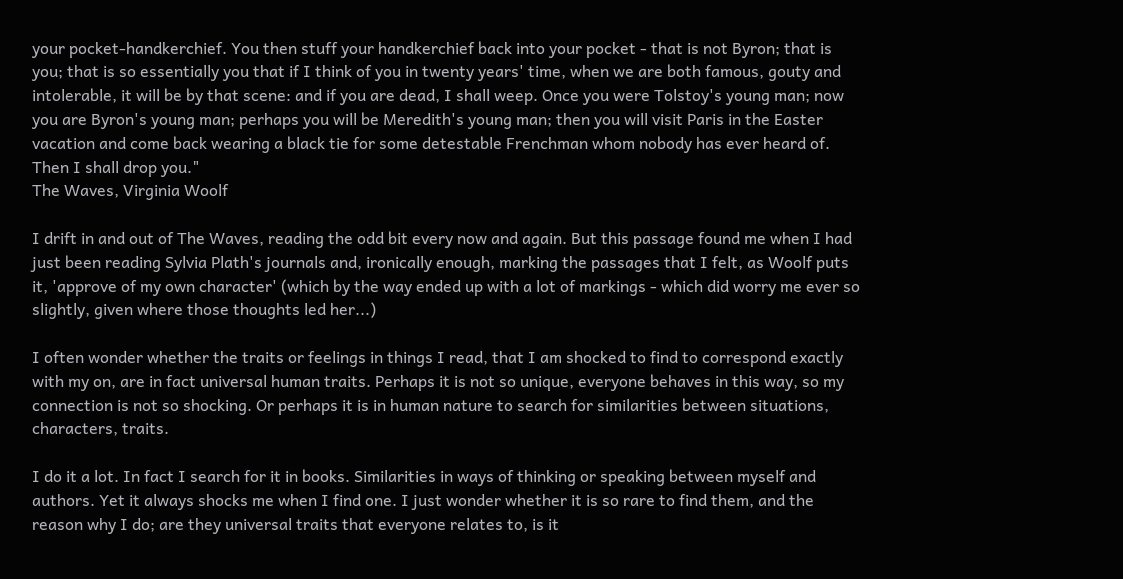your pocket-handkerchief. You then stuff your handkerchief back into your pocket - that is not Byron; that is you; that is so essentially you that if I think of you in twenty years' time, when we are both famous, gouty and intolerable, it will be by that scene: and if you are dead, I shall weep. Once you were Tolstoy's young man; now you are Byron's young man; perhaps you will be Meredith's young man; then you will visit Paris in the Easter vacation and come back wearing a black tie for some detestable Frenchman whom nobody has ever heard of. Then I shall drop you."
The Waves, Virginia Woolf

I drift in and out of The Waves, reading the odd bit every now and again. But this passage found me when I had just been reading Sylvia Plath's journals and, ironically enough, marking the passages that I felt, as Woolf puts it, 'approve of my own character' (which by the way ended up with a lot of markings - which did worry me ever so slightly, given where those thoughts led her...)

I often wonder whether the traits or feelings in things I read, that I am shocked to find to correspond exactly with my on, are in fact universal human traits. Perhaps it is not so unique, everyone behaves in this way, so my connection is not so shocking. Or perhaps it is in human nature to search for similarities between situations, characters, traits.

I do it a lot. In fact I search for it in books. Similarities in ways of thinking or speaking between myself and authors. Yet it always shocks me when I find one. I just wonder whether it is so rare to find them, and the reason why I do; are they universal traits that everyone relates to, is it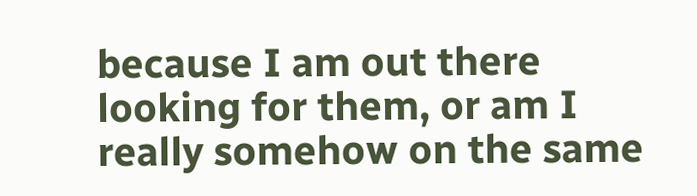because I am out there looking for them, or am I really somehow on the same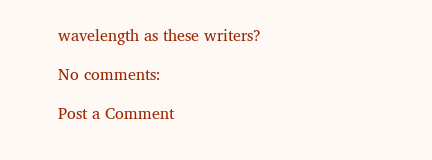wavelength as these writers?

No comments:

Post a Comment